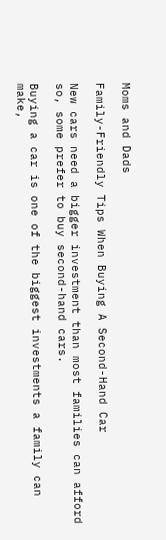Moms and Dads

Family-Friendly Tips When Buying A Second-Hand Car

New cars need a bigger investment than most families can afford so, some prefer to buy second-hand cars.

Buying a car is one of the biggest investments a family can make,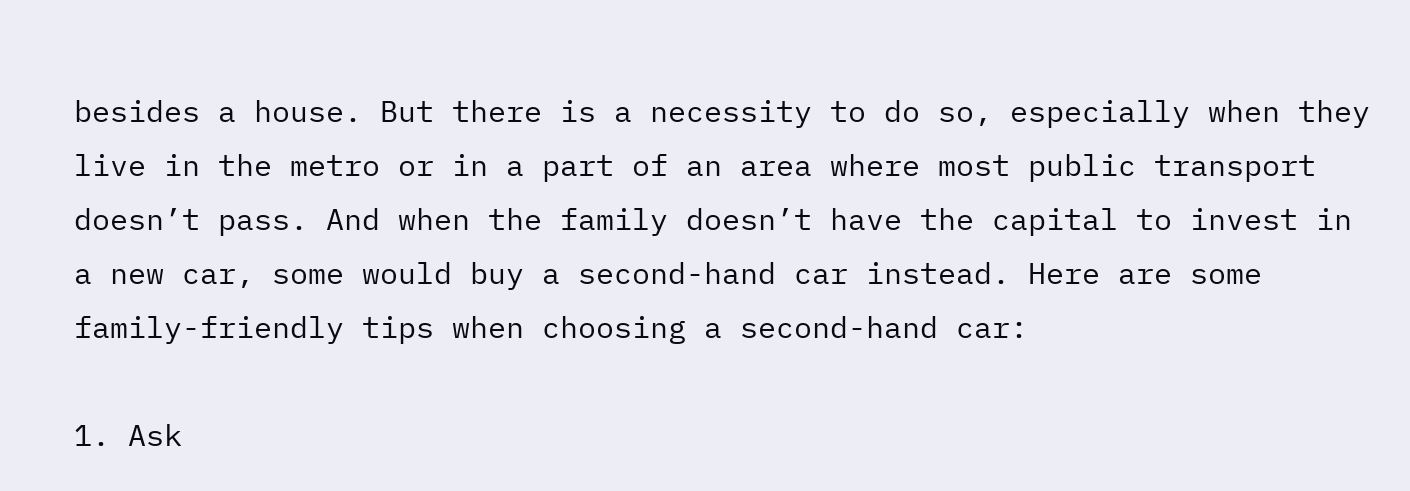besides a house. But there is a necessity to do so, especially when they live in the metro or in a part of an area where most public transport doesn’t pass. And when the family doesn’t have the capital to invest in a new car, some would buy a second-hand car instead. Here are some family-friendly tips when choosing a second-hand car:

1. Ask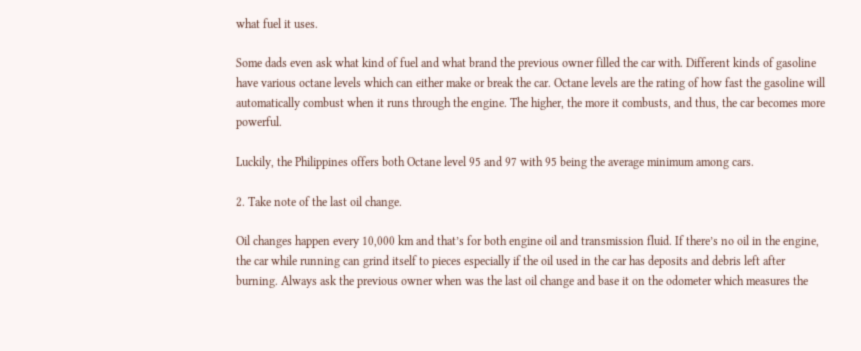what fuel it uses.

Some dads even ask what kind of fuel and what brand the previous owner filled the car with. Different kinds of gasoline have various octane levels which can either make or break the car. Octane levels are the rating of how fast the gasoline will automatically combust when it runs through the engine. The higher, the more it combusts, and thus, the car becomes more powerful.

Luckily, the Philippines offers both Octane level 95 and 97 with 95 being the average minimum among cars.

2. Take note of the last oil change.

Oil changes happen every 10,000 km and that’s for both engine oil and transmission fluid. If there’s no oil in the engine, the car while running can grind itself to pieces especially if the oil used in the car has deposits and debris left after burning. Always ask the previous owner when was the last oil change and base it on the odometer which measures the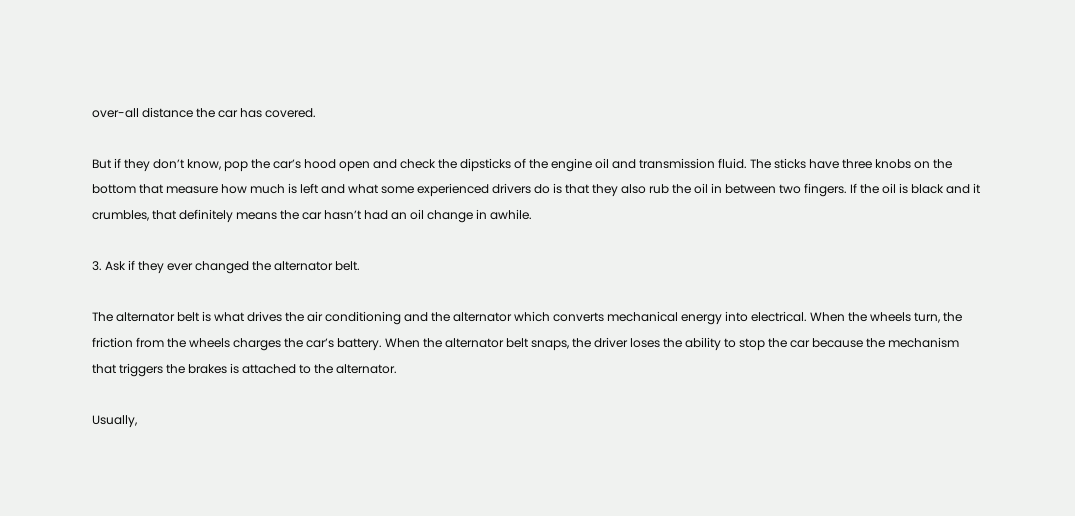over-all distance the car has covered.

But if they don’t know, pop the car’s hood open and check the dipsticks of the engine oil and transmission fluid. The sticks have three knobs on the bottom that measure how much is left and what some experienced drivers do is that they also rub the oil in between two fingers. If the oil is black and it crumbles, that definitely means the car hasn’t had an oil change in awhile.

3. Ask if they ever changed the alternator belt.

The alternator belt is what drives the air conditioning and the alternator which converts mechanical energy into electrical. When the wheels turn, the friction from the wheels charges the car’s battery. When the alternator belt snaps, the driver loses the ability to stop the car because the mechanism that triggers the brakes is attached to the alternator.

Usually,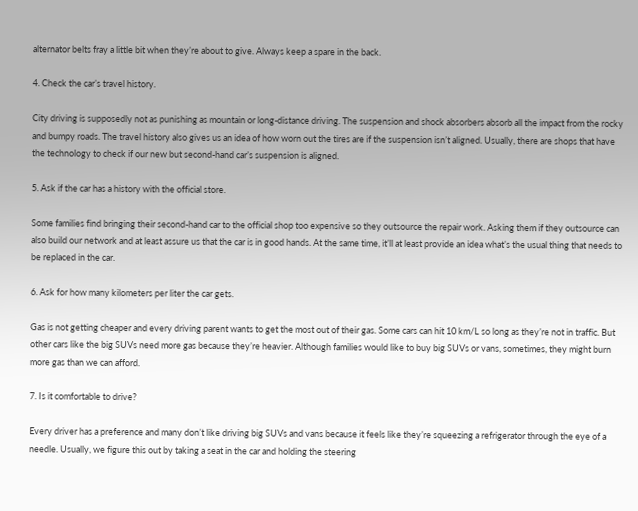alternator belts fray a little bit when they’re about to give. Always keep a spare in the back.

4. Check the car’s travel history.

City driving is supposedly not as punishing as mountain or long-distance driving. The suspension and shock absorbers absorb all the impact from the rocky and bumpy roads. The travel history also gives us an idea of how worn out the tires are if the suspension isn’t aligned. Usually, there are shops that have the technology to check if our new but second-hand car’s suspension is aligned.

5. Ask if the car has a history with the official store.

Some families find bringing their second-hand car to the official shop too expensive so they outsource the repair work. Asking them if they outsource can also build our network and at least assure us that the car is in good hands. At the same time, it’ll at least provide an idea what’s the usual thing that needs to be replaced in the car.

6. Ask for how many kilometers per liter the car gets.

Gas is not getting cheaper and every driving parent wants to get the most out of their gas. Some cars can hit 10 km/L so long as they’re not in traffic. But other cars like the big SUVs need more gas because they’re heavier. Although families would like to buy big SUVs or vans, sometimes, they might burn more gas than we can afford.

7. Is it comfortable to drive?

Every driver has a preference and many don’t like driving big SUVs and vans because it feels like they’re squeezing a refrigerator through the eye of a needle. Usually, we figure this out by taking a seat in the car and holding the steering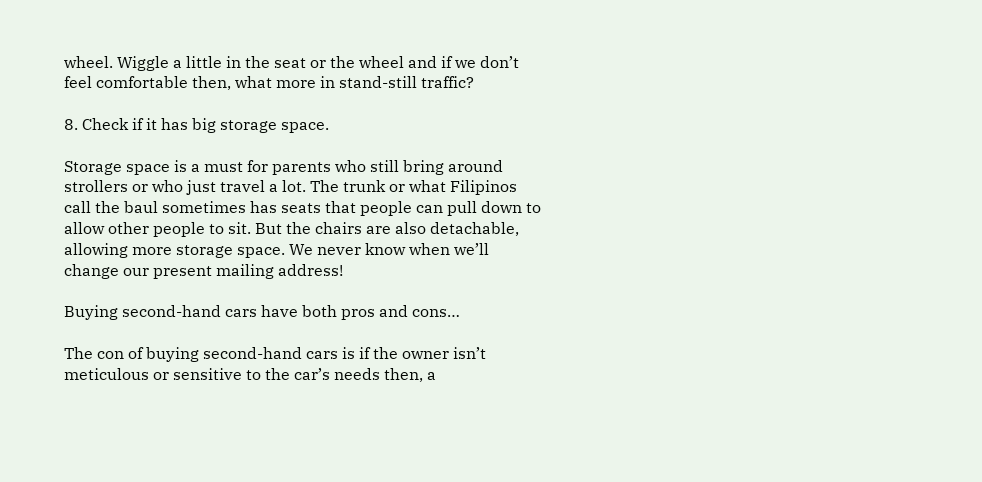wheel. Wiggle a little in the seat or the wheel and if we don’t feel comfortable then, what more in stand-still traffic?

8. Check if it has big storage space.

Storage space is a must for parents who still bring around strollers or who just travel a lot. The trunk or what Filipinos call the baul sometimes has seats that people can pull down to allow other people to sit. But the chairs are also detachable, allowing more storage space. We never know when we’ll change our present mailing address!

Buying second-hand cars have both pros and cons…

The con of buying second-hand cars is if the owner isn’t meticulous or sensitive to the car’s needs then, a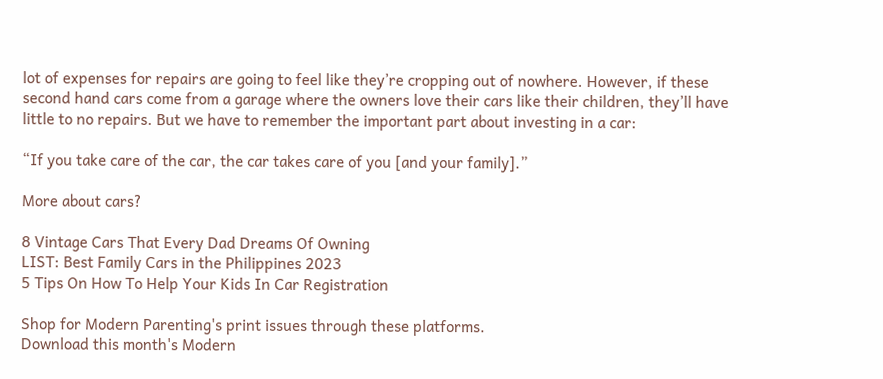lot of expenses for repairs are going to feel like they’re cropping out of nowhere. However, if these second hand cars come from a garage where the owners love their cars like their children, they’ll have little to no repairs. But we have to remember the important part about investing in a car:

“If you take care of the car, the car takes care of you [and your family].”

More about cars?

8 Vintage Cars That Every Dad Dreams Of Owning
LIST: Best Family Cars in the Philippines 2023
5 Tips On How To Help Your Kids In Car Registration

Shop for Modern Parenting's print issues through these platforms.
Download this month's Modern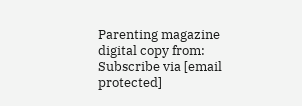Parenting magazine digital copy from:
Subscribe via [email protected]